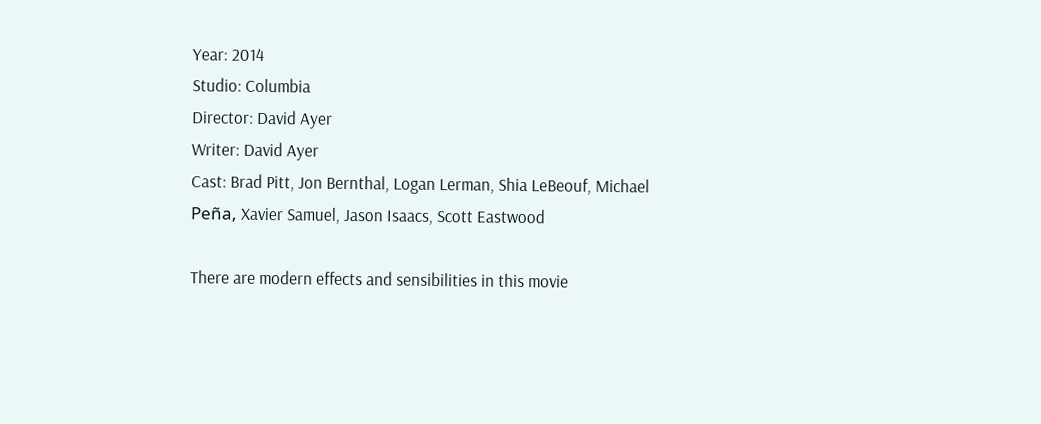Year: 2014
Studio: Columbia
Director: David Ayer
Writer: David Ayer
Cast: Brad Pitt, Jon Bernthal, Logan Lerman, Shia LeBeouf, Michael Peña, Xavier Samuel, Jason Isaacs, Scott Eastwood

There are modern effects and sensibilities in this movie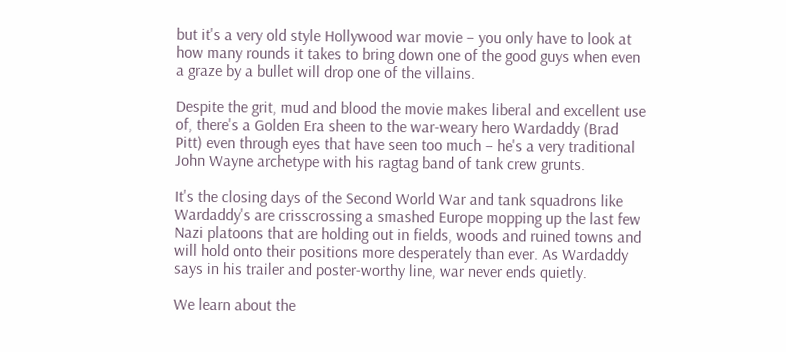but it's a very old style Hollywood war movie – you only have to look at how many rounds it takes to bring down one of the good guys when even a graze by a bullet will drop one of the villains.

Despite the grit, mud and blood the movie makes liberal and excellent use of, there's a Golden Era sheen to the war-weary hero Wardaddy (Brad Pitt) even through eyes that have seen too much – he's a very traditional John Wayne archetype with his ragtag band of tank crew grunts.

It's the closing days of the Second World War and tank squadrons like Wardaddy's are crisscrossing a smashed Europe mopping up the last few Nazi platoons that are holding out in fields, woods and ruined towns and will hold onto their positions more desperately than ever. As Wardaddy says in his trailer and poster-worthy line, war never ends quietly.

We learn about the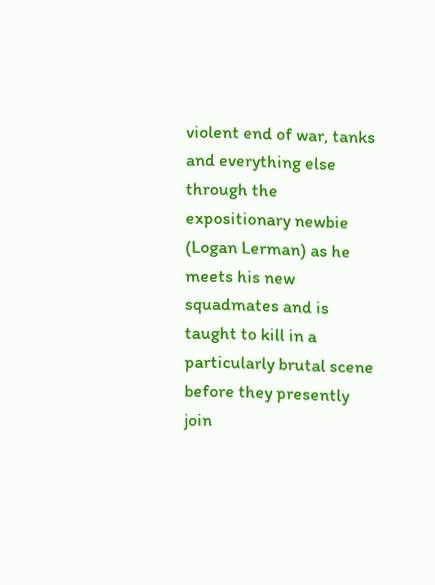violent end of war, tanks and everything else through the expositionary newbie (Logan Lerman) as he meets his new squadmates and is taught to kill in a particularly brutal scene before they presently join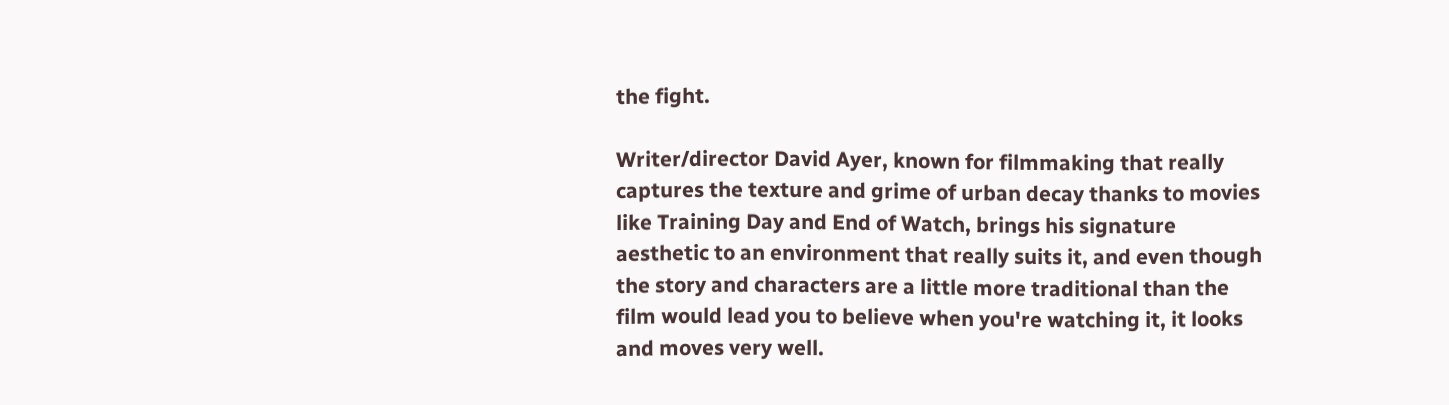the fight.

Writer/director David Ayer, known for filmmaking that really captures the texture and grime of urban decay thanks to movies like Training Day and End of Watch, brings his signature aesthetic to an environment that really suits it, and even though the story and characters are a little more traditional than the film would lead you to believe when you're watching it, it looks and moves very well.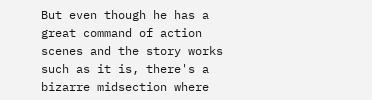But even though he has a great command of action scenes and the story works such as it is, there's a bizarre midsection where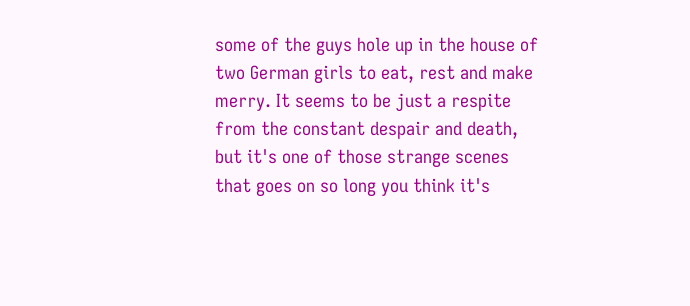some of the guys hole up in the house of two German girls to eat, rest and make merry. It seems to be just a respite from the constant despair and death, but it's one of those strange scenes that goes on so long you think it's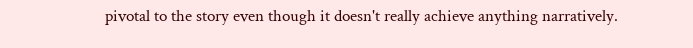pivotal to the story even though it doesn't really achieve anything narratively.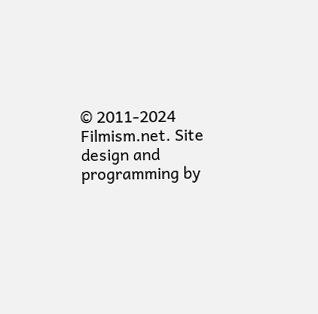© 2011-2024 Filmism.net. Site design and programming by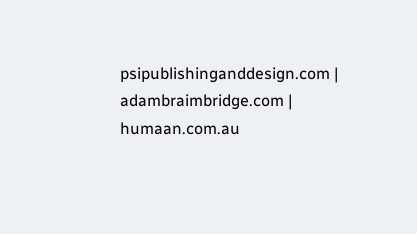psipublishinganddesign.com | adambraimbridge.com | humaan.com.au